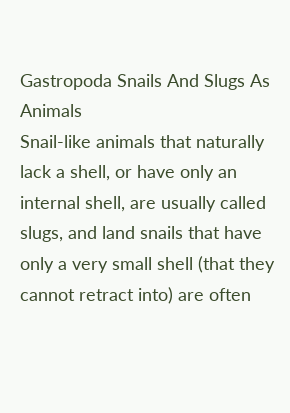Gastropoda Snails And Slugs As Animals
Snail-like animals that naturally lack a shell, or have only an internal shell, are usually called slugs, and land snails that have only a very small shell (that they cannot retract into) are often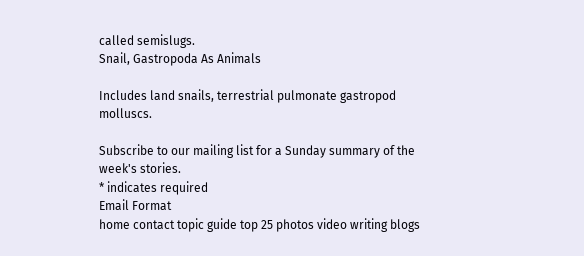called semislugs.
Snail, Gastropoda As Animals

Includes land snails, terrestrial pulmonate gastropod molluscs.

Subscribe to our mailing list for a Sunday summary of the week's stories.
* indicates required
Email Format
home contact topic guide top 25 photos video writing blogs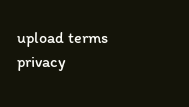upload terms privacy